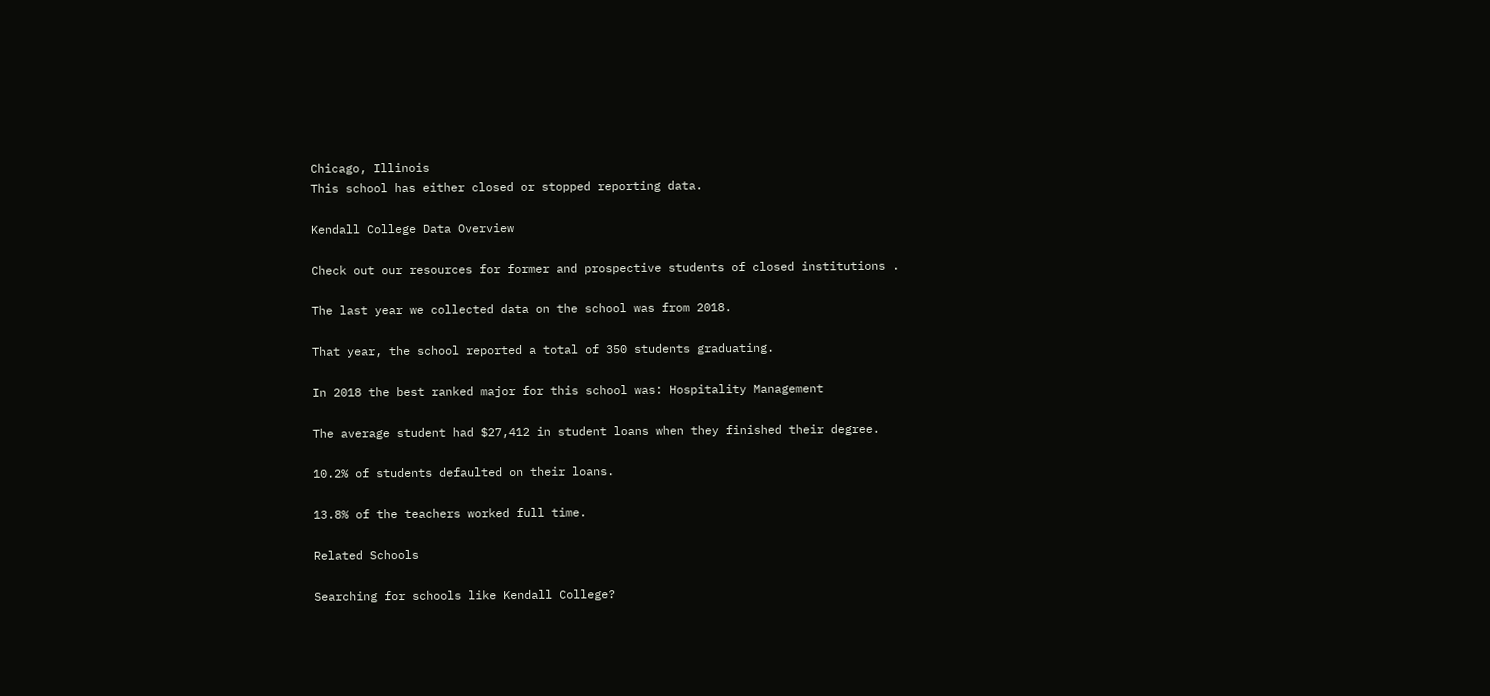Chicago, Illinois
This school has either closed or stopped reporting data.

Kendall College Data Overview

Check out our resources for former and prospective students of closed institutions .

The last year we collected data on the school was from 2018.

That year, the school reported a total of 350 students graduating.

In 2018 the best ranked major for this school was: Hospitality Management

The average student had $27,412 in student loans when they finished their degree.

10.2% of students defaulted on their loans.

13.8% of the teachers worked full time.

Related Schools

Searching for schools like Kendall College?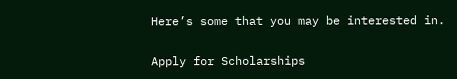Here’s some that you may be interested in.

Apply for Scholarships